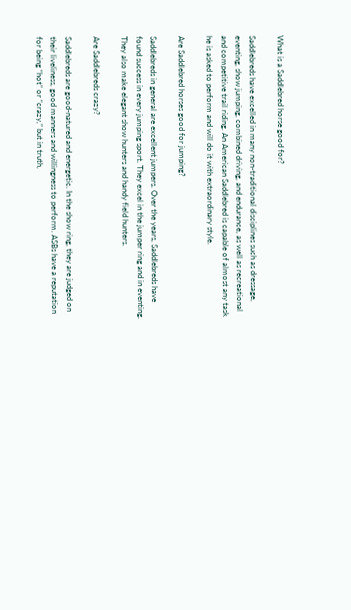What is a Saddlebred horse good for?

Saddlebreds have excelled in many non-traditional disciplines such as dressage, eventing, show jumping, combined driving, and endurance, as well as recreational and competitive trail riding. An American Saddlebred is capable of almost any task he is asked to perform and will do it with extraordinary style.

Are Saddlebred horses good for jumping?

Saddlebreds in general are excellent jumpers. Over the years, Saddlebreds have found success in every jumping sport. They excel in the jumper ring and in eventing. They also make elegant show hunters and handy field hunters.

Are Saddlebreds crazy?

Saddlebreds are good-natured and energetic. In the show ring, they are judged on their liveliness, good manners and willingness to perform. ASBs have a reputation for being “hot” or “crazy,” but in truth,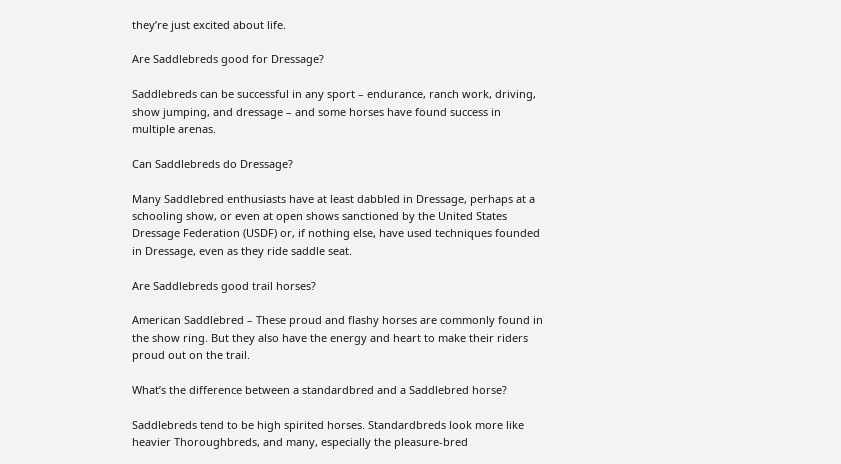they’re just excited about life.

Are Saddlebreds good for Dressage?

Saddlebreds can be successful in any sport – endurance, ranch work, driving, show jumping, and dressage – and some horses have found success in multiple arenas.

Can Saddlebreds do Dressage?

Many Saddlebred enthusiasts have at least dabbled in Dressage, perhaps at a schooling show, or even at open shows sanctioned by the United States Dressage Federation (USDF) or, if nothing else, have used techniques founded in Dressage, even as they ride saddle seat.

Are Saddlebreds good trail horses?

American Saddlebred – These proud and flashy horses are commonly found in the show ring. But they also have the energy and heart to make their riders proud out on the trail.

What’s the difference between a standardbred and a Saddlebred horse?

Saddlebreds tend to be high spirited horses. Standardbreds look more like heavier Thoroughbreds, and many, especially the pleasure-bred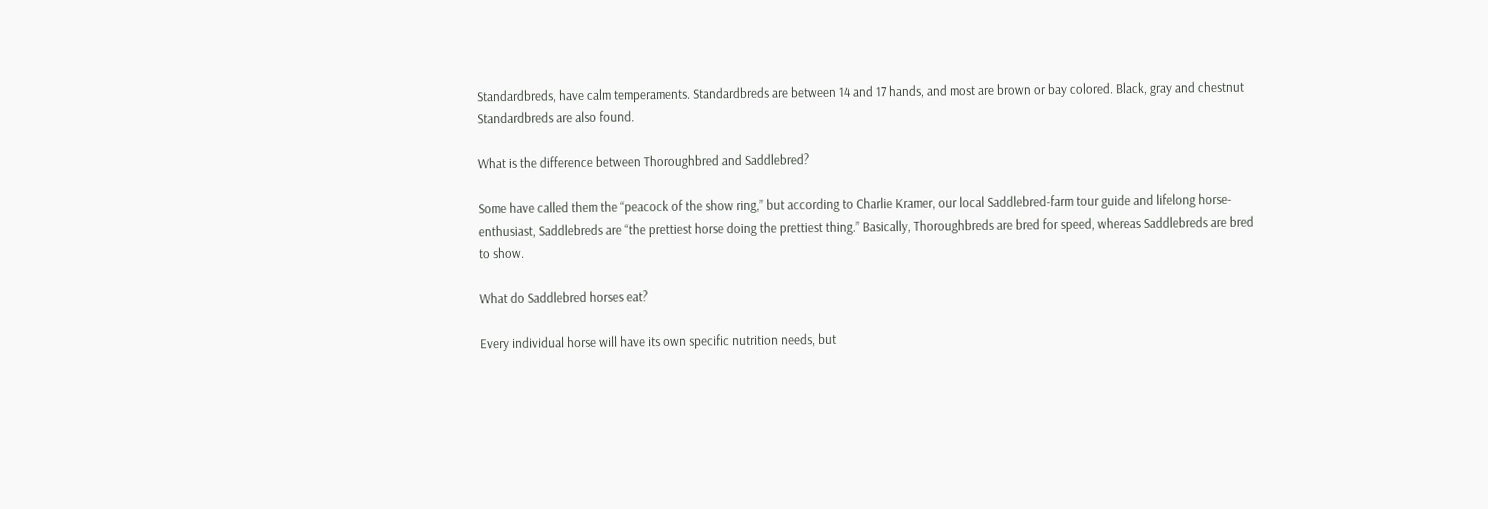Standardbreds, have calm temperaments. Standardbreds are between 14 and 17 hands, and most are brown or bay colored. Black, gray and chestnut Standardbreds are also found.

What is the difference between Thoroughbred and Saddlebred?

Some have called them the “peacock of the show ring,” but according to Charlie Kramer, our local Saddlebred-farm tour guide and lifelong horse-enthusiast, Saddlebreds are “the prettiest horse doing the prettiest thing.” Basically, Thoroughbreds are bred for speed, whereas Saddlebreds are bred to show.

What do Saddlebred horses eat?

Every individual horse will have its own specific nutrition needs, but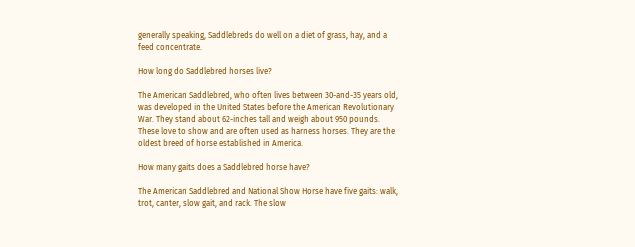generally speaking, Saddlebreds do well on a diet of grass, hay, and a feed concentrate.

How long do Saddlebred horses live?

The American Saddlebred, who often lives between 30-and-35 years old, was developed in the United States before the American Revolutionary War. They stand about 62-inches tall and weigh about 950 pounds. These love to show and are often used as harness horses. They are the oldest breed of horse established in America.

How many gaits does a Saddlebred horse have?

The American Saddlebred and National Show Horse have five gaits: walk, trot, canter, slow gait, and rack. The slow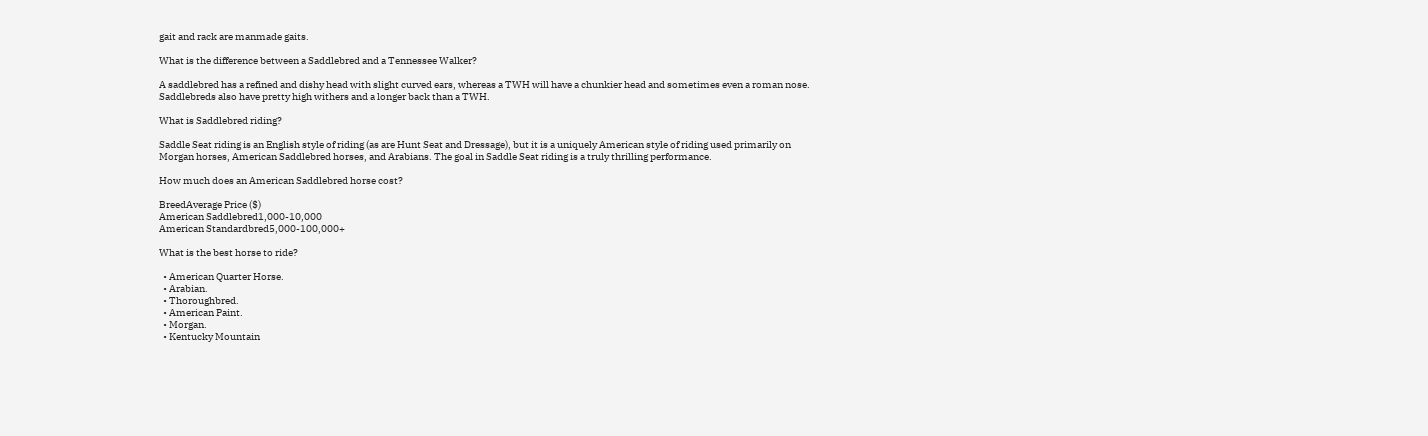gait and rack are manmade gaits.

What is the difference between a Saddlebred and a Tennessee Walker?

A saddlebred has a refined and dishy head with slight curved ears, whereas a TWH will have a chunkier head and sometimes even a roman nose. Saddlebreds also have pretty high withers and a longer back than a TWH.

What is Saddlebred riding?

Saddle Seat riding is an English style of riding (as are Hunt Seat and Dressage), but it is a uniquely American style of riding used primarily on Morgan horses, American Saddlebred horses, and Arabians. The goal in Saddle Seat riding is a truly thrilling performance.

How much does an American Saddlebred horse cost?

BreedAverage Price ($)
American Saddlebred1,000-10,000
American Standardbred5,000-100,000+

What is the best horse to ride?

  • American Quarter Horse.
  • Arabian.
  • Thoroughbred.
  • American Paint.
  • Morgan.
  • Kentucky Mountain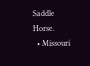Saddle Horse.
  • Missouri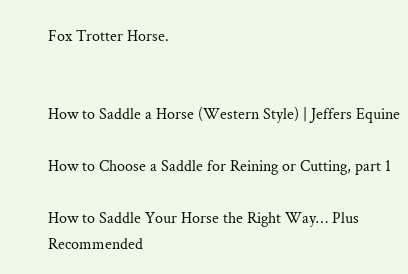Fox Trotter Horse.


How to Saddle a Horse (Western Style) | Jeffers Equine

How to Choose a Saddle for Reining or Cutting, part 1

How to Saddle Your Horse the Right Way… Plus Recommended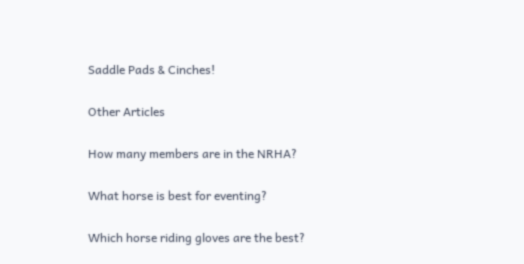Saddle Pads & Cinches!

Other Articles

How many members are in the NRHA?

What horse is best for eventing?

Which horse riding gloves are the best?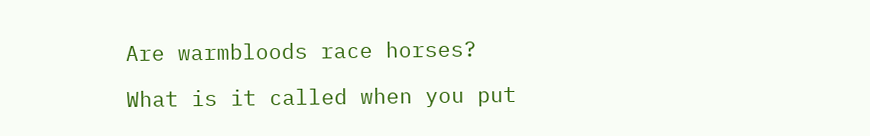Are warmbloods race horses?

What is it called when you put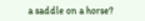a saddle on a horse?